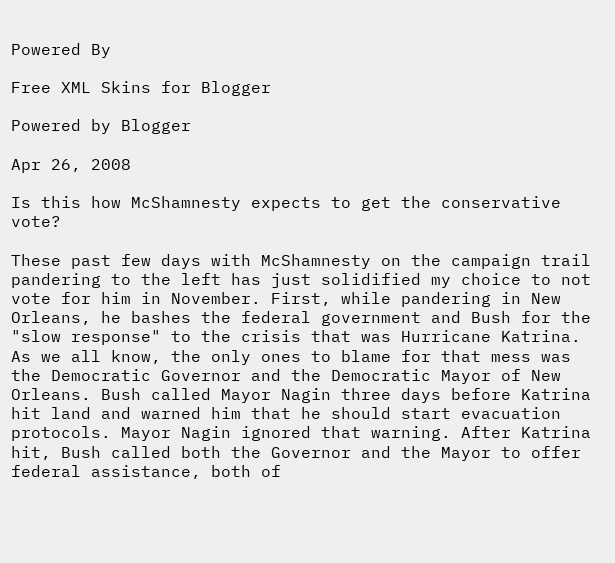Powered By

Free XML Skins for Blogger

Powered by Blogger

Apr 26, 2008

Is this how McShamnesty expects to get the conservative vote?

These past few days with McShamnesty on the campaign trail pandering to the left has just solidified my choice to not vote for him in November. First, while pandering in New Orleans, he bashes the federal government and Bush for the "slow response" to the crisis that was Hurricane Katrina. As we all know, the only ones to blame for that mess was the Democratic Governor and the Democratic Mayor of New Orleans. Bush called Mayor Nagin three days before Katrina hit land and warned him that he should start evacuation protocols. Mayor Nagin ignored that warning. After Katrina hit, Bush called both the Governor and the Mayor to offer federal assistance, both of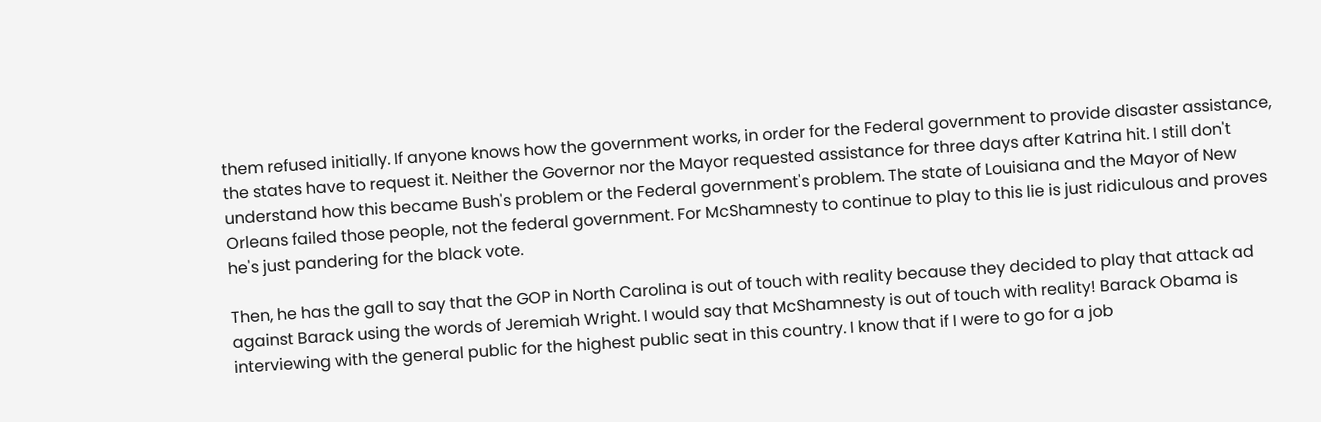them refused initially. If anyone knows how the government works, in order for the Federal government to provide disaster assistance, the states have to request it. Neither the Governor nor the Mayor requested assistance for three days after Katrina hit. I still don't understand how this became Bush's problem or the Federal government's problem. The state of Louisiana and the Mayor of New Orleans failed those people, not the federal government. For McShamnesty to continue to play to this lie is just ridiculous and proves he's just pandering for the black vote.

Then, he has the gall to say that the GOP in North Carolina is out of touch with reality because they decided to play that attack ad against Barack using the words of Jeremiah Wright. I would say that McShamnesty is out of touch with reality! Barack Obama is interviewing with the general public for the highest public seat in this country. I know that if I were to go for a job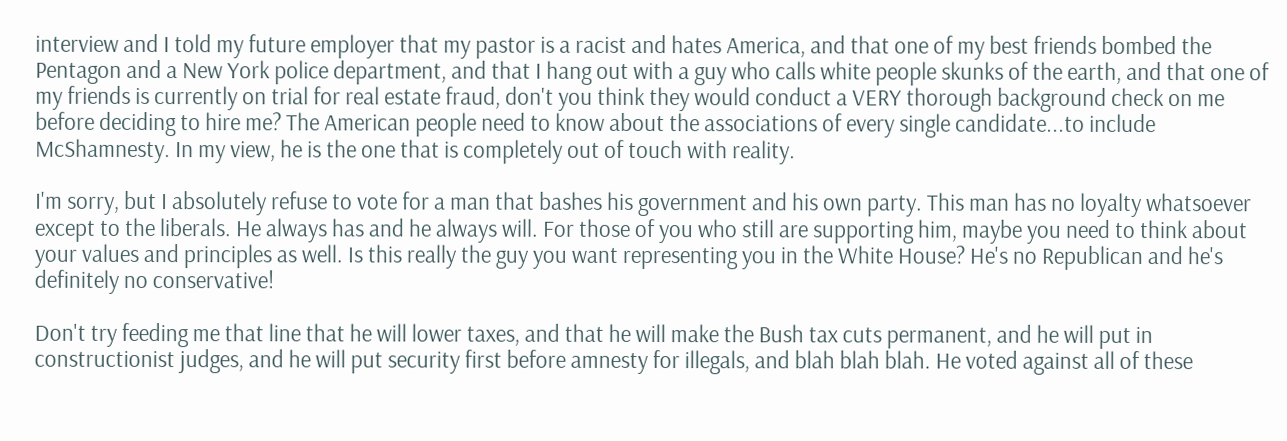interview and I told my future employer that my pastor is a racist and hates America, and that one of my best friends bombed the Pentagon and a New York police department, and that I hang out with a guy who calls white people skunks of the earth, and that one of my friends is currently on trial for real estate fraud, don't you think they would conduct a VERY thorough background check on me before deciding to hire me? The American people need to know about the associations of every single candidate...to include McShamnesty. In my view, he is the one that is completely out of touch with reality.

I'm sorry, but I absolutely refuse to vote for a man that bashes his government and his own party. This man has no loyalty whatsoever except to the liberals. He always has and he always will. For those of you who still are supporting him, maybe you need to think about your values and principles as well. Is this really the guy you want representing you in the White House? He's no Republican and he's definitely no conservative!

Don't try feeding me that line that he will lower taxes, and that he will make the Bush tax cuts permanent, and he will put in constructionist judges, and he will put security first before amnesty for illegals, and blah blah blah. He voted against all of these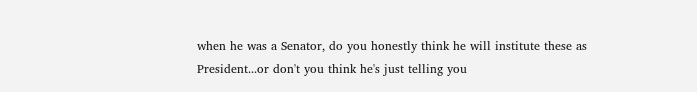when he was a Senator, do you honestly think he will institute these as President...or don't you think he's just telling you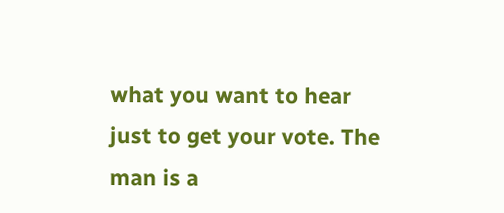what you want to hear just to get your vote. The man is a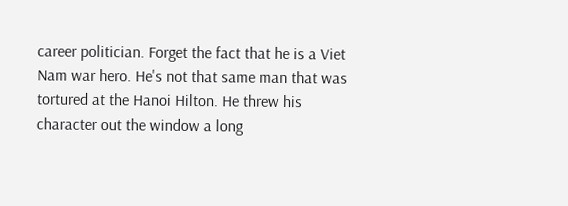career politician. Forget the fact that he is a Viet Nam war hero. He's not that same man that was tortured at the Hanoi Hilton. He threw his character out the window a long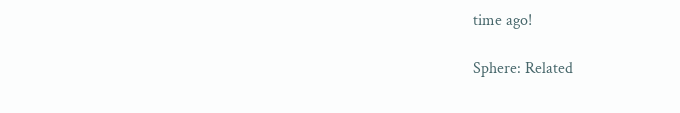time ago!

Sphere: Related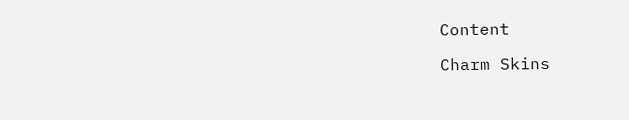Content

Charm Skins